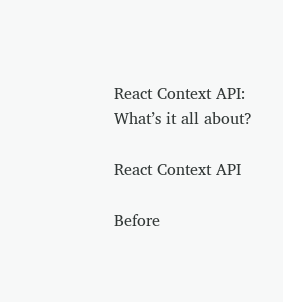React Context API: What’s it all about?

React Context API

Before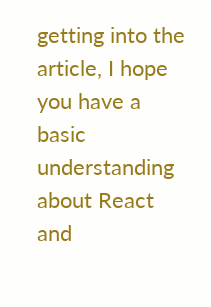getting into the article, I hope you have a basic understanding about React and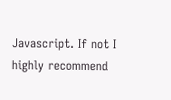Javascript. If not I highly recommend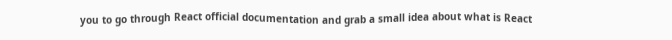you to go through React official documentation and grab a small idea about what is React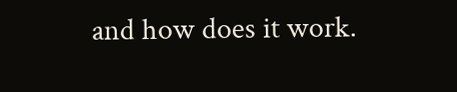and how does it work.